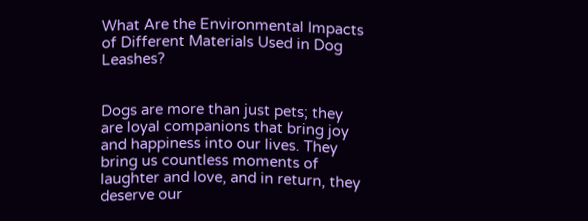What Are the Environmental Impacts of Different Materials Used in Dog Leashes?


Dogs are more than just pets; they are loyal companions that bring joy and happiness into our lives. They bring us countless moments of laughter and love, and in return, they deserve our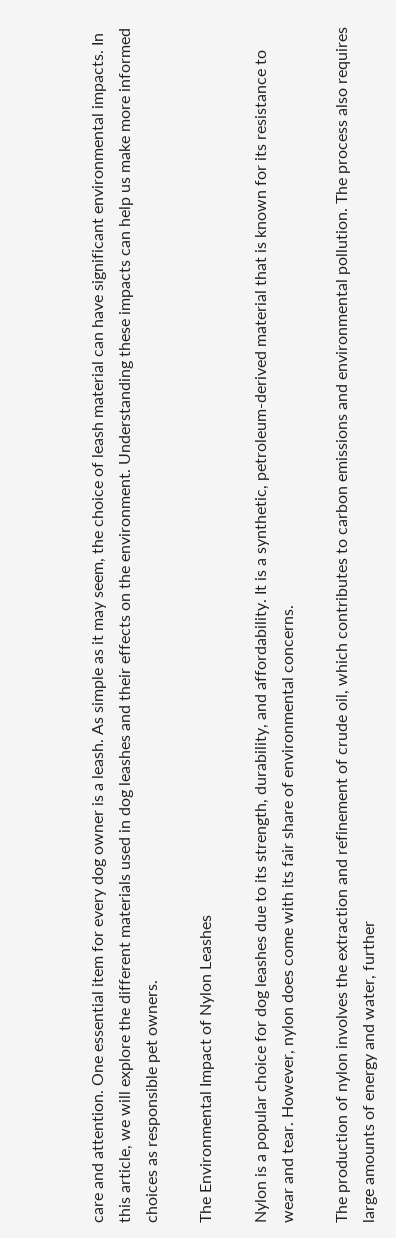care and attention. One essential item for every dog owner is a leash. As simple as it may seem, the choice of leash material can have significant environmental impacts. In this article, we will explore the different materials used in dog leashes and their effects on the environment. Understanding these impacts can help us make more informed choices as responsible pet owners.

The Environmental Impact of Nylon Leashes

Nylon is a popular choice for dog leashes due to its strength, durability, and affordability. It is a synthetic, petroleum-derived material that is known for its resistance to wear and tear. However, nylon does come with its fair share of environmental concerns.

The production of nylon involves the extraction and refinement of crude oil, which contributes to carbon emissions and environmental pollution. The process also requires large amounts of energy and water, further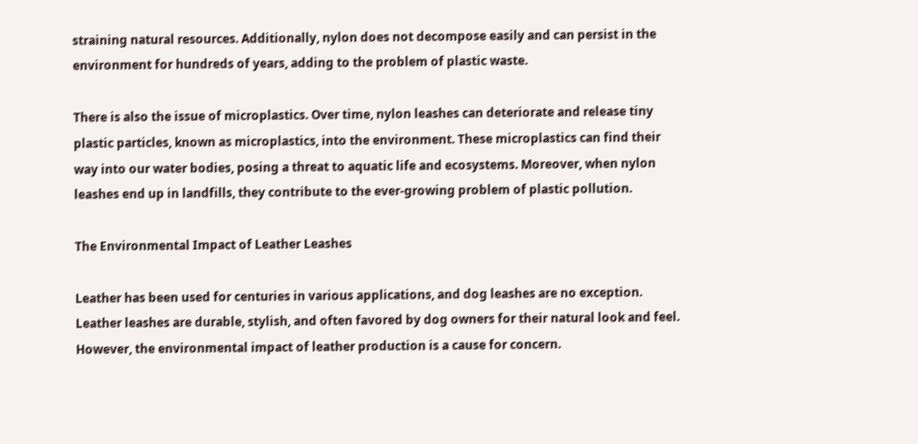straining natural resources. Additionally, nylon does not decompose easily and can persist in the environment for hundreds of years, adding to the problem of plastic waste.

There is also the issue of microplastics. Over time, nylon leashes can deteriorate and release tiny plastic particles, known as microplastics, into the environment. These microplastics can find their way into our water bodies, posing a threat to aquatic life and ecosystems. Moreover, when nylon leashes end up in landfills, they contribute to the ever-growing problem of plastic pollution.

The Environmental Impact of Leather Leashes

Leather has been used for centuries in various applications, and dog leashes are no exception. Leather leashes are durable, stylish, and often favored by dog owners for their natural look and feel. However, the environmental impact of leather production is a cause for concern.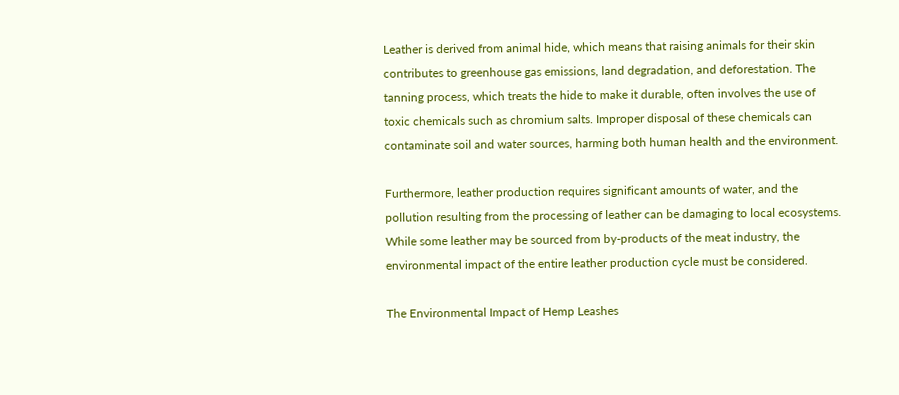Leather is derived from animal hide, which means that raising animals for their skin contributes to greenhouse gas emissions, land degradation, and deforestation. The tanning process, which treats the hide to make it durable, often involves the use of toxic chemicals such as chromium salts. Improper disposal of these chemicals can contaminate soil and water sources, harming both human health and the environment.

Furthermore, leather production requires significant amounts of water, and the pollution resulting from the processing of leather can be damaging to local ecosystems. While some leather may be sourced from by-products of the meat industry, the environmental impact of the entire leather production cycle must be considered.

The Environmental Impact of Hemp Leashes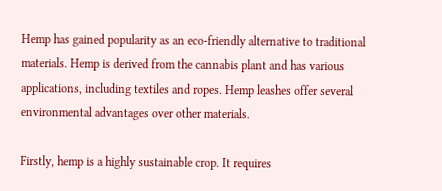Hemp has gained popularity as an eco-friendly alternative to traditional materials. Hemp is derived from the cannabis plant and has various applications, including textiles and ropes. Hemp leashes offer several environmental advantages over other materials.

Firstly, hemp is a highly sustainable crop. It requires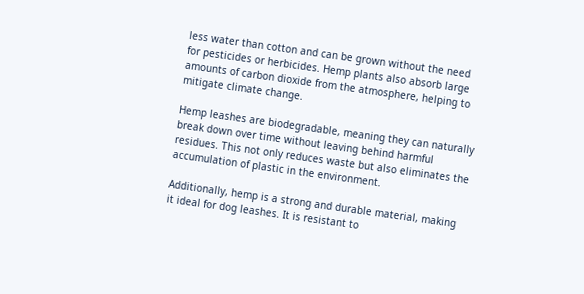less water than cotton and can be grown without the need for pesticides or herbicides. Hemp plants also absorb large amounts of carbon dioxide from the atmosphere, helping to mitigate climate change.

Hemp leashes are biodegradable, meaning they can naturally break down over time without leaving behind harmful residues. This not only reduces waste but also eliminates the accumulation of plastic in the environment.

Additionally, hemp is a strong and durable material, making it ideal for dog leashes. It is resistant to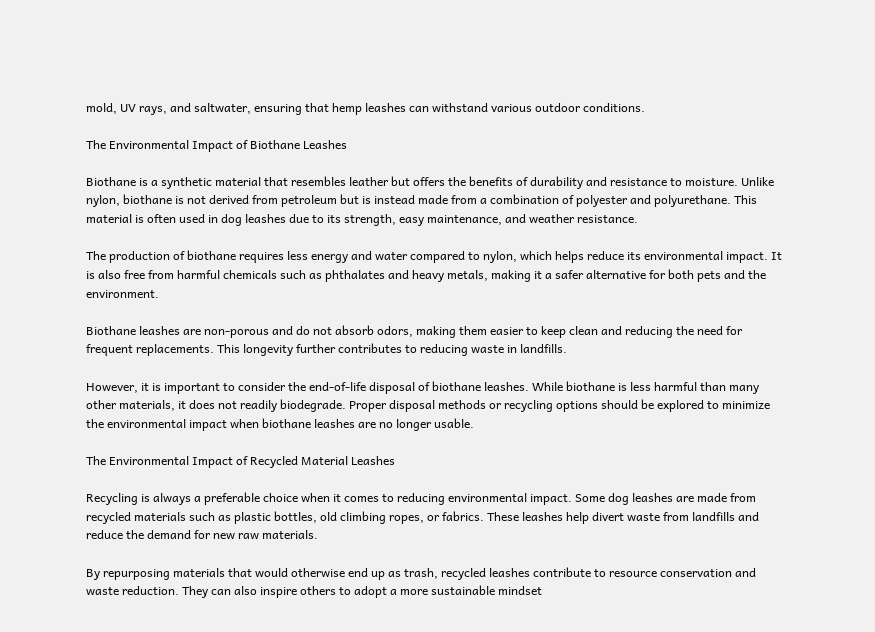mold, UV rays, and saltwater, ensuring that hemp leashes can withstand various outdoor conditions.

The Environmental Impact of Biothane Leashes

Biothane is a synthetic material that resembles leather but offers the benefits of durability and resistance to moisture. Unlike nylon, biothane is not derived from petroleum but is instead made from a combination of polyester and polyurethane. This material is often used in dog leashes due to its strength, easy maintenance, and weather resistance.

The production of biothane requires less energy and water compared to nylon, which helps reduce its environmental impact. It is also free from harmful chemicals such as phthalates and heavy metals, making it a safer alternative for both pets and the environment.

Biothane leashes are non-porous and do not absorb odors, making them easier to keep clean and reducing the need for frequent replacements. This longevity further contributes to reducing waste in landfills.

However, it is important to consider the end-of-life disposal of biothane leashes. While biothane is less harmful than many other materials, it does not readily biodegrade. Proper disposal methods or recycling options should be explored to minimize the environmental impact when biothane leashes are no longer usable.

The Environmental Impact of Recycled Material Leashes

Recycling is always a preferable choice when it comes to reducing environmental impact. Some dog leashes are made from recycled materials such as plastic bottles, old climbing ropes, or fabrics. These leashes help divert waste from landfills and reduce the demand for new raw materials.

By repurposing materials that would otherwise end up as trash, recycled leashes contribute to resource conservation and waste reduction. They can also inspire others to adopt a more sustainable mindset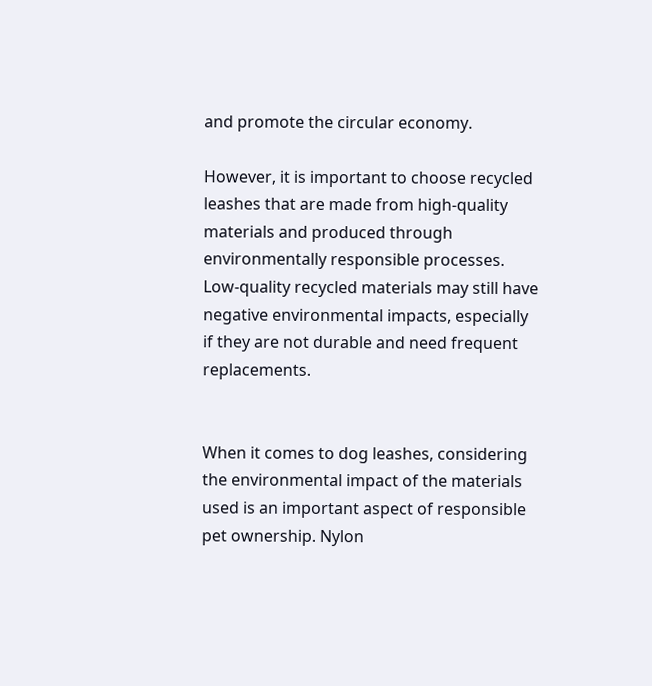and promote the circular economy.

However, it is important to choose recycled leashes that are made from high-quality materials and produced through environmentally responsible processes. Low-quality recycled materials may still have negative environmental impacts, especially if they are not durable and need frequent replacements.


When it comes to dog leashes, considering the environmental impact of the materials used is an important aspect of responsible pet ownership. Nylon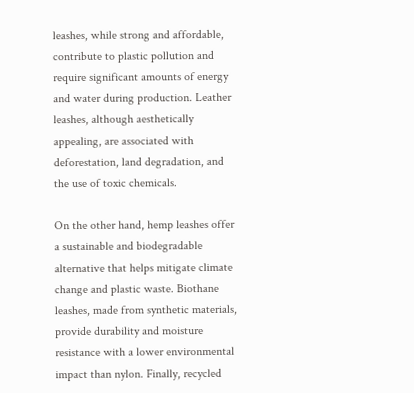leashes, while strong and affordable, contribute to plastic pollution and require significant amounts of energy and water during production. Leather leashes, although aesthetically appealing, are associated with deforestation, land degradation, and the use of toxic chemicals.

On the other hand, hemp leashes offer a sustainable and biodegradable alternative that helps mitigate climate change and plastic waste. Biothane leashes, made from synthetic materials, provide durability and moisture resistance with a lower environmental impact than nylon. Finally, recycled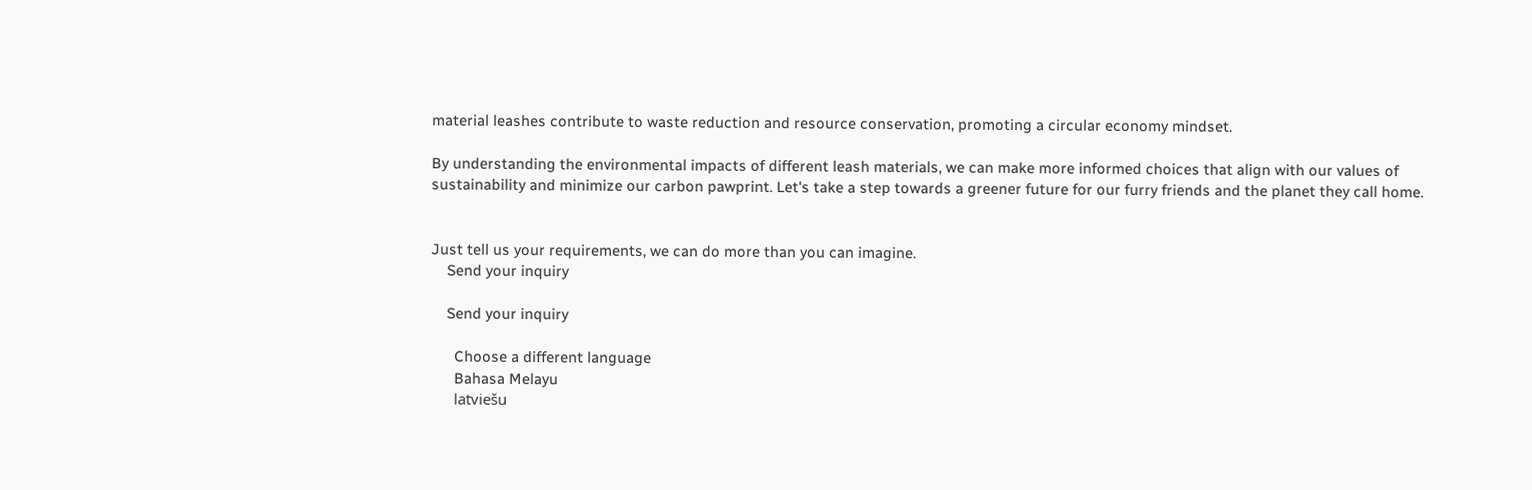material leashes contribute to waste reduction and resource conservation, promoting a circular economy mindset.

By understanding the environmental impacts of different leash materials, we can make more informed choices that align with our values of sustainability and minimize our carbon pawprint. Let's take a step towards a greener future for our furry friends and the planet they call home.


Just tell us your requirements, we can do more than you can imagine.
    Send your inquiry

    Send your inquiry

      Choose a different language
      Bahasa Melayu
      latviešu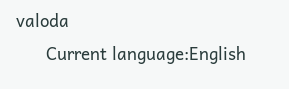valoda
      Current language:English